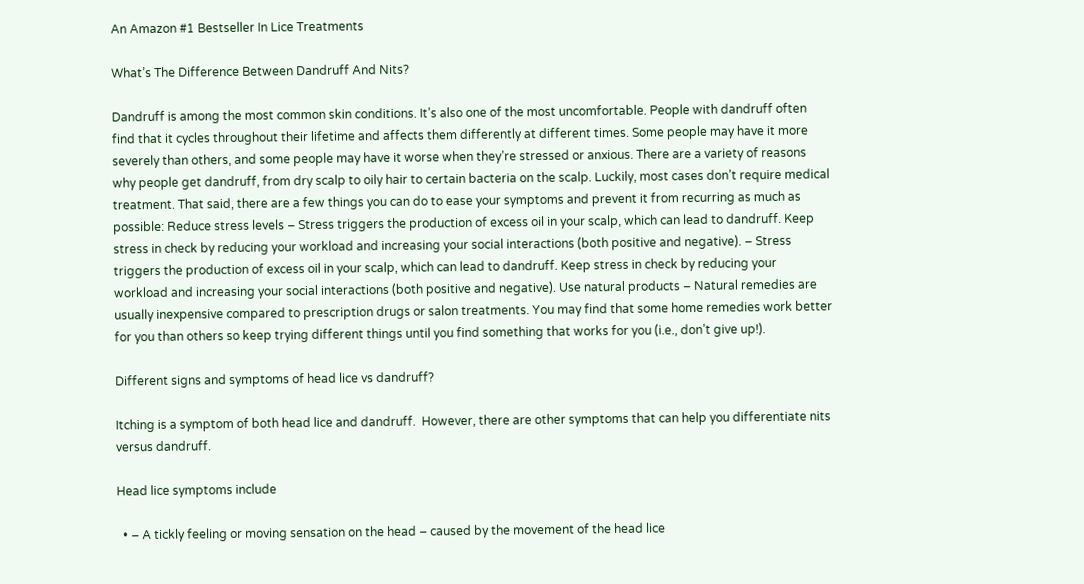An Amazon #1 Bestseller In Lice Treatments

What’s The Difference Between Dandruff And Nits?

Dandruff is among the most common skin conditions. It’s also one of the most uncomfortable. People with dandruff often find that it cycles throughout their lifetime and affects them differently at different times. Some people may have it more severely than others, and some people may have it worse when they’re stressed or anxious. There are a variety of reasons why people get dandruff, from dry scalp to oily hair to certain bacteria on the scalp. Luckily, most cases don’t require medical treatment. That said, there are a few things you can do to ease your symptoms and prevent it from recurring as much as possible: Reduce stress levels – Stress triggers the production of excess oil in your scalp, which can lead to dandruff. Keep stress in check by reducing your workload and increasing your social interactions (both positive and negative). – Stress triggers the production of excess oil in your scalp, which can lead to dandruff. Keep stress in check by reducing your workload and increasing your social interactions (both positive and negative). Use natural products – Natural remedies are usually inexpensive compared to prescription drugs or salon treatments. You may find that some home remedies work better for you than others so keep trying different things until you find something that works for you (i.e., don’t give up!).

Different signs and symptoms of head lice vs dandruff?

Itching is a symptom of both head lice and dandruff.  However, there are other symptoms that can help you differentiate nits versus dandruff.

Head lice symptoms include

  • – A tickly feeling or moving sensation on the head – caused by the movement of the head lice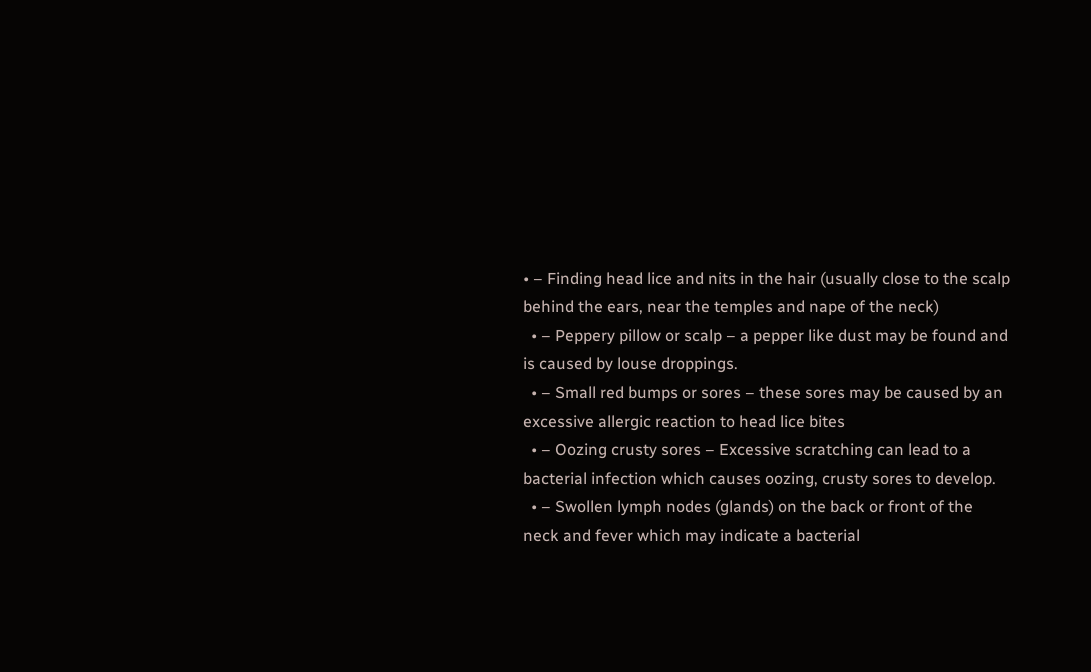• – Finding head lice and nits in the hair (usually close to the scalp behind the ears, near the temples and nape of the neck)
  • – Peppery pillow or scalp – a pepper like dust may be found and is caused by louse droppings.
  • – Small red bumps or sores – these sores may be caused by an excessive allergic reaction to head lice bites
  • – Oozing crusty sores – Excessive scratching can lead to a bacterial infection which causes oozing, crusty sores to develop.
  • – Swollen lymph nodes (glands) on the back or front of the neck and fever which may indicate a bacterial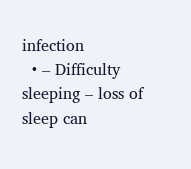infection
  • – Difficulty sleeping – loss of sleep can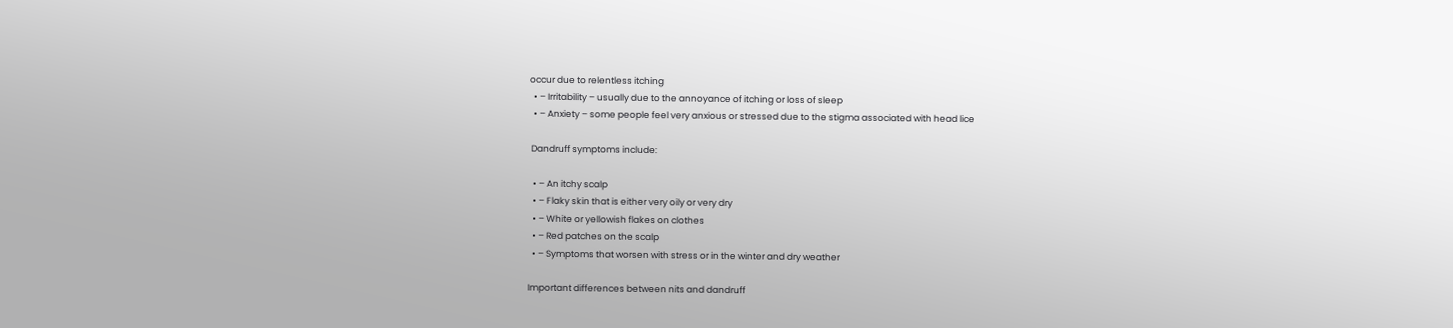occur due to relentless itching
  • – Irritability – usually due to the annoyance of itching or loss of sleep
  • – Anxiety – some people feel very anxious or stressed due to the stigma associated with head lice

 Dandruff symptoms include:

  • – An itchy scalp
  • – Flaky skin that is either very oily or very dry
  • – White or yellowish flakes on clothes
  • – Red patches on the scalp
  • – Symptoms that worsen with stress or in the winter and dry weather

Important differences between nits and dandruff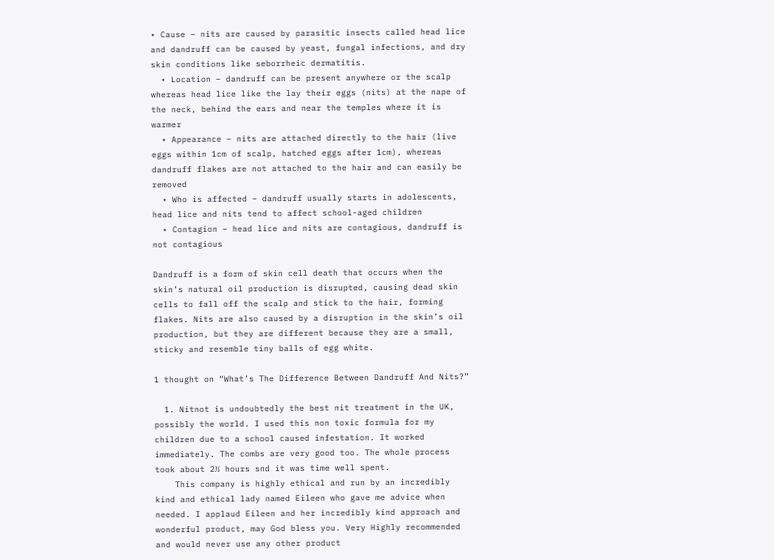• Cause – nits are caused by parasitic insects called head lice and dandruff can be caused by yeast, fungal infections, and dry skin conditions like seborrheic dermatitis.
  • Location – dandruff can be present anywhere or the scalp whereas head lice like the lay their eggs (nits) at the nape of the neck, behind the ears and near the temples where it is warmer
  • Appearance – nits are attached directly to the hair (live eggs within 1cm of scalp, hatched eggs after 1cm), whereas dandruff flakes are not attached to the hair and can easily be removed
  • Who is affected – dandruff usually starts in adolescents, head lice and nits tend to affect school-aged children
  • Contagion – head lice and nits are contagious, dandruff is not contagious

Dandruff is a form of skin cell death that occurs when the skin’s natural oil production is disrupted, causing dead skin cells to fall off the scalp and stick to the hair, forming flakes. Nits are also caused by a disruption in the skin’s oil production, but they are different because they are a small, sticky and resemble tiny balls of egg white.

1 thought on “What’s The Difference Between Dandruff And Nits?”

  1. Nitnot is undoubtedly the best nit treatment in the UK, possibly the world. I used this non toxic formula for my children due to a school caused infestation. It worked immediately. The combs are very good too. The whole process took about 2½ hours snd it was time well spent.
    This company is highly ethical and run by an incredibly kind and ethical lady named Eileen who gave me advice when needed. I applaud Eileen and her incredibly kind approach and wonderful product, may God bless you. Very Highly recommended and would never use any other product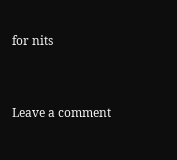for nits


Leave a comment